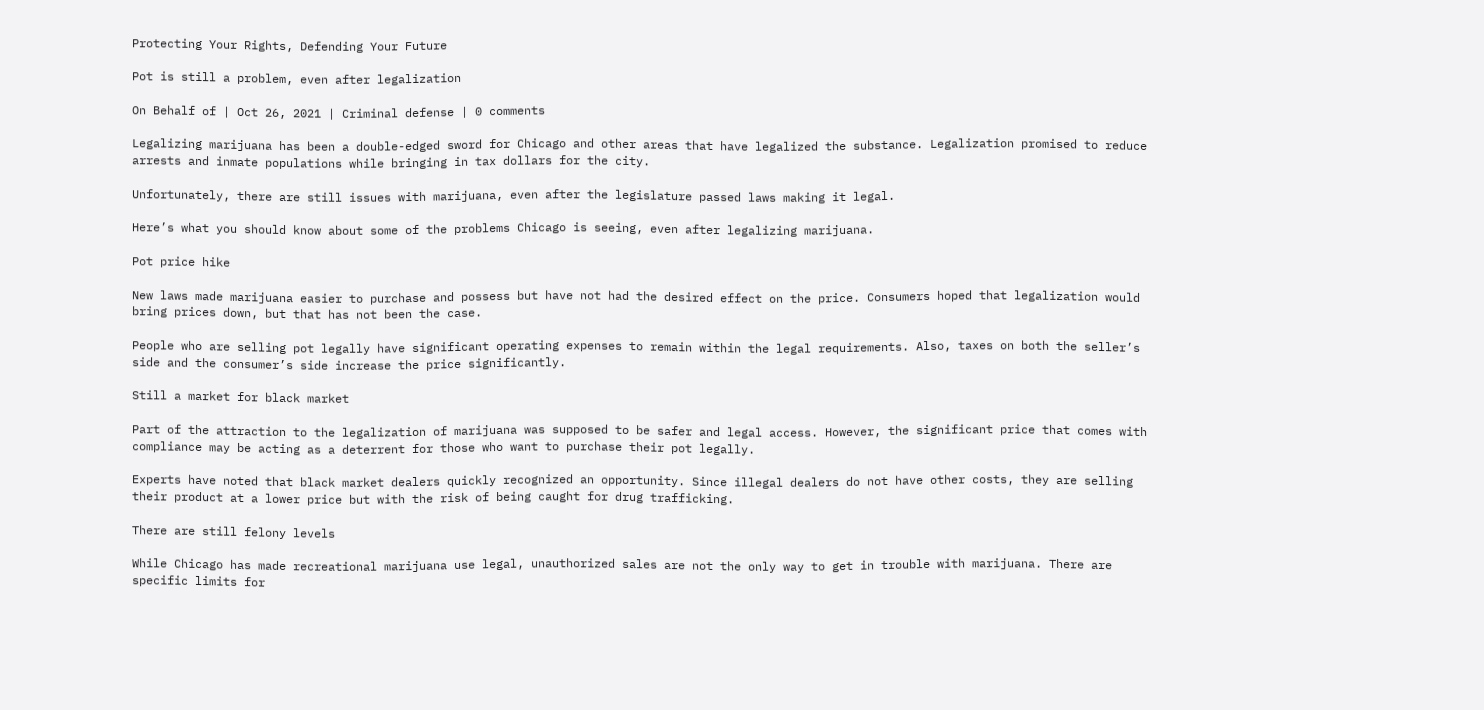Protecting Your Rights, Defending Your Future

Pot is still a problem, even after legalization

On Behalf of | Oct 26, 2021 | Criminal defense | 0 comments

Legalizing marijuana has been a double-edged sword for Chicago and other areas that have legalized the substance. Legalization promised to reduce arrests and inmate populations while bringing in tax dollars for the city.

Unfortunately, there are still issues with marijuana, even after the legislature passed laws making it legal.

Here’s what you should know about some of the problems Chicago is seeing, even after legalizing marijuana.

Pot price hike

New laws made marijuana easier to purchase and possess but have not had the desired effect on the price. Consumers hoped that legalization would bring prices down, but that has not been the case.

People who are selling pot legally have significant operating expenses to remain within the legal requirements. Also, taxes on both the seller’s side and the consumer’s side increase the price significantly.

Still a market for black market

Part of the attraction to the legalization of marijuana was supposed to be safer and legal access. However, the significant price that comes with compliance may be acting as a deterrent for those who want to purchase their pot legally.

Experts have noted that black market dealers quickly recognized an opportunity. Since illegal dealers do not have other costs, they are selling their product at a lower price but with the risk of being caught for drug trafficking.

There are still felony levels

While Chicago has made recreational marijuana use legal, unauthorized sales are not the only way to get in trouble with marijuana. There are specific limits for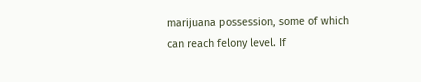marijuana possession, some of which can reach felony level. If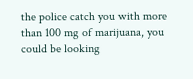the police catch you with more than 100 mg of marijuana, you could be looking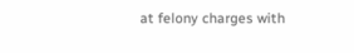at felony charges with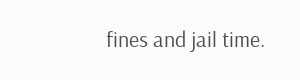fines and jail time.